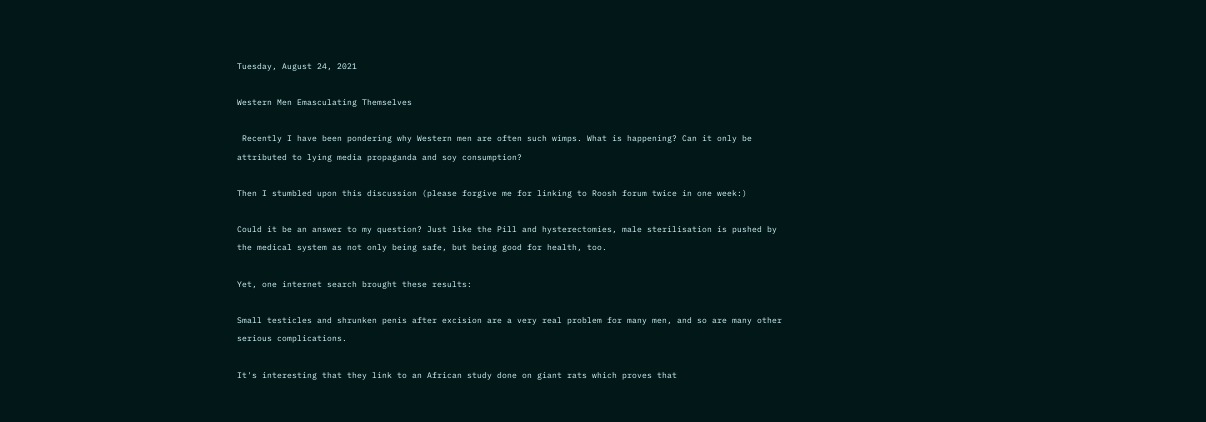Tuesday, August 24, 2021

Western Men Emasculating Themselves

 Recently I have been pondering why Western men are often such wimps. What is happening? Can it only be attributed to lying media propaganda and soy consumption?

Then I stumbled upon this discussion (please forgive me for linking to Roosh forum twice in one week:)

Could it be an answer to my question? Just like the Pill and hysterectomies, male sterilisation is pushed by the medical system as not only being safe, but being good for health, too.

Yet, one internet search brought these results:

Small testicles and shrunken penis after excision are a very real problem for many men, and so are many other serious complications.

It's interesting that they link to an African study done on giant rats which proves that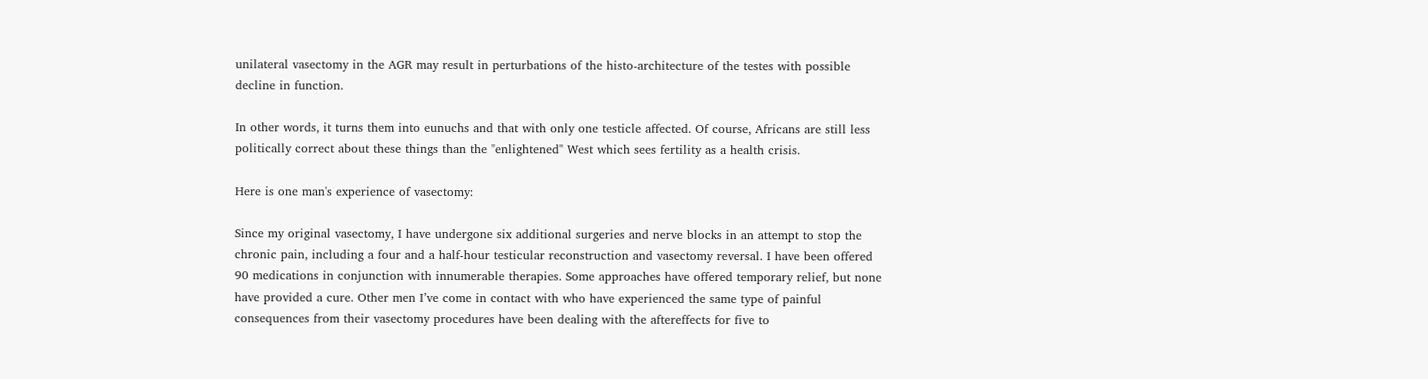unilateral vasectomy in the AGR may result in perturbations of the histo-architecture of the testes with possible decline in function.

In other words, it turns them into eunuchs and that with only one testicle affected. Of course, Africans are still less politically correct about these things than the "enlightened" West which sees fertility as a health crisis.

Here is one man's experience of vasectomy:

Since my original vasectomy, I have undergone six additional surgeries and nerve blocks in an attempt to stop the chronic pain, including a four and a half-hour testicular reconstruction and vasectomy reversal. I have been offered 90 medications in conjunction with innumerable therapies. Some approaches have offered temporary relief, but none have provided a cure. Other men I’ve come in contact with who have experienced the same type of painful consequences from their vasectomy procedures have been dealing with the aftereffects for five to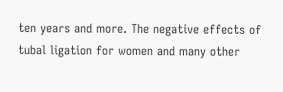ten years and more. The negative effects of tubal ligation for women and many other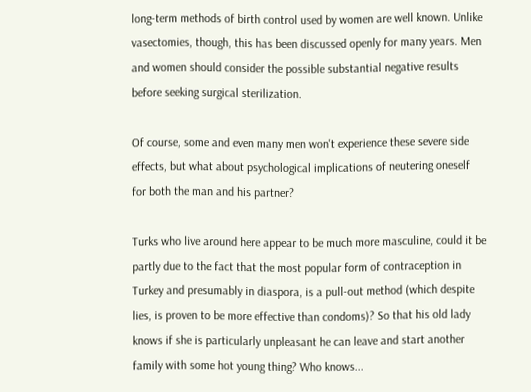long-term methods of birth control used by women are well known. Unlike vasectomies, though, this has been discussed openly for many years. Men and women should consider the possible substantial negative results before seeking surgical sterilization.

Of course, some and even many men won't experience these severe side effects, but what about psychological implications of neutering oneself for both the man and his partner?

Turks who live around here appear to be much more masculine, could it be partly due to the fact that the most popular form of contraception in Turkey and presumably in diaspora, is a pull-out method (which despite lies, is proven to be more effective than condoms)? So that his old lady knows if she is particularly unpleasant he can leave and start another family with some hot young thing? Who knows...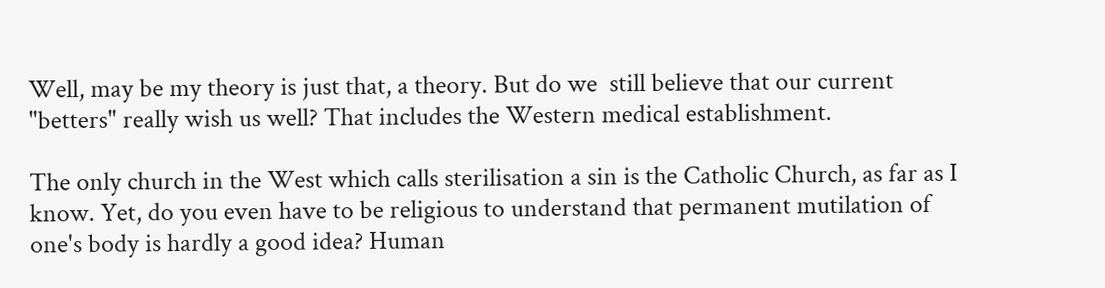Well, may be my theory is just that, a theory. But do we  still believe that our current "betters" really wish us well? That includes the Western medical establishment.

The only church in the West which calls sterilisation a sin is the Catholic Church, as far as I know. Yet, do you even have to be religious to understand that permanent mutilation of one's body is hardly a good idea? Human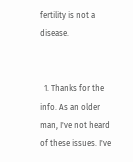fertility is not a disease.


  1. Thanks for the info. As an older man, I've not heard of these issues. I've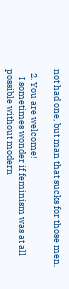not had one, but man that sucks for those men.

  2. You are welcome!
    I sometimes wonder if feminism was at all possible without modern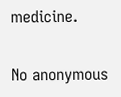medicine.


No anonymous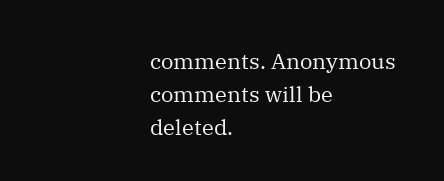comments. Anonymous comments will be deleted.